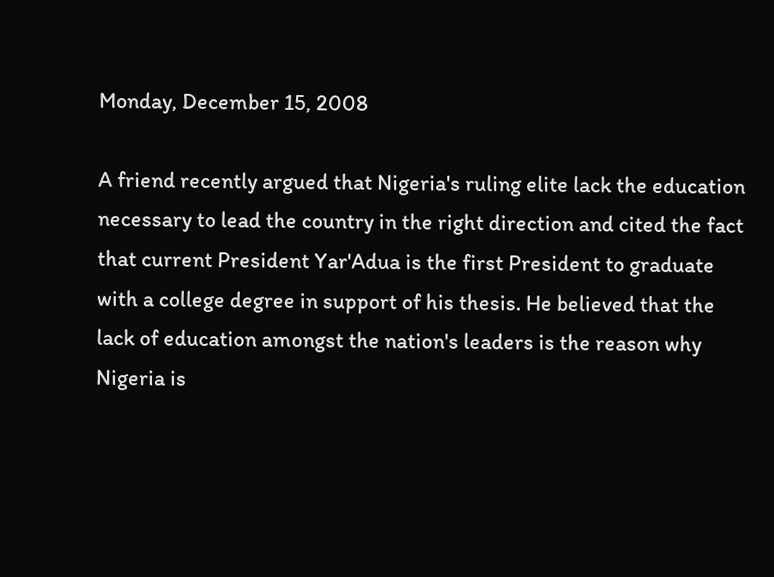Monday, December 15, 2008

A friend recently argued that Nigeria's ruling elite lack the education necessary to lead the country in the right direction and cited the fact that current President Yar'Adua is the first President to graduate with a college degree in support of his thesis. He believed that the lack of education amongst the nation's leaders is the reason why Nigeria is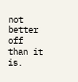not better off than it is.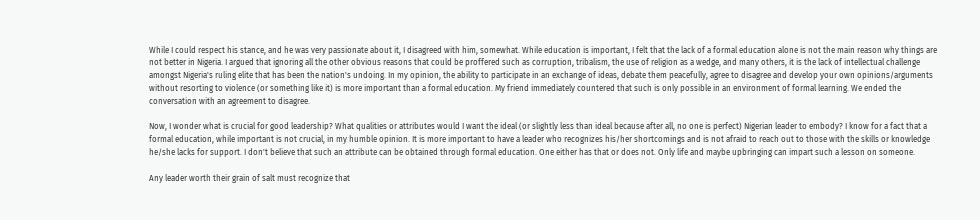While I could respect his stance, and he was very passionate about it, I disagreed with him, somewhat. While education is important, I felt that the lack of a formal education alone is not the main reason why things are not better in Nigeria. I argued that ignoring all the other obvious reasons that could be proffered such as corruption, tribalism, the use of religion as a wedge, and many others, it is the lack of intellectual challenge amongst Nigeria's ruling elite that has been the nation's undoing. In my opinion, the ability to participate in an exchange of ideas, debate them peacefully, agree to disagree and develop your own opinions/arguments without resorting to violence (or something like it) is more important than a formal education. My friend immediately countered that such is only possible in an environment of formal learning. We ended the conversation with an agreement to disagree.

Now, I wonder what is crucial for good leadership? What qualities or attributes would I want the ideal (or slightly less than ideal because after all, no one is perfect) Nigerian leader to embody? I know for a fact that a formal education, while important is not crucial, in my humble opinion. It is more important to have a leader who recognizes his/her shortcomings and is not afraid to reach out to those with the skills or knowledge he/she lacks for support. I don't believe that such an attribute can be obtained through formal education. One either has that or does not. Only life and maybe upbringing can impart such a lesson on someone.

Any leader worth their grain of salt must recognize that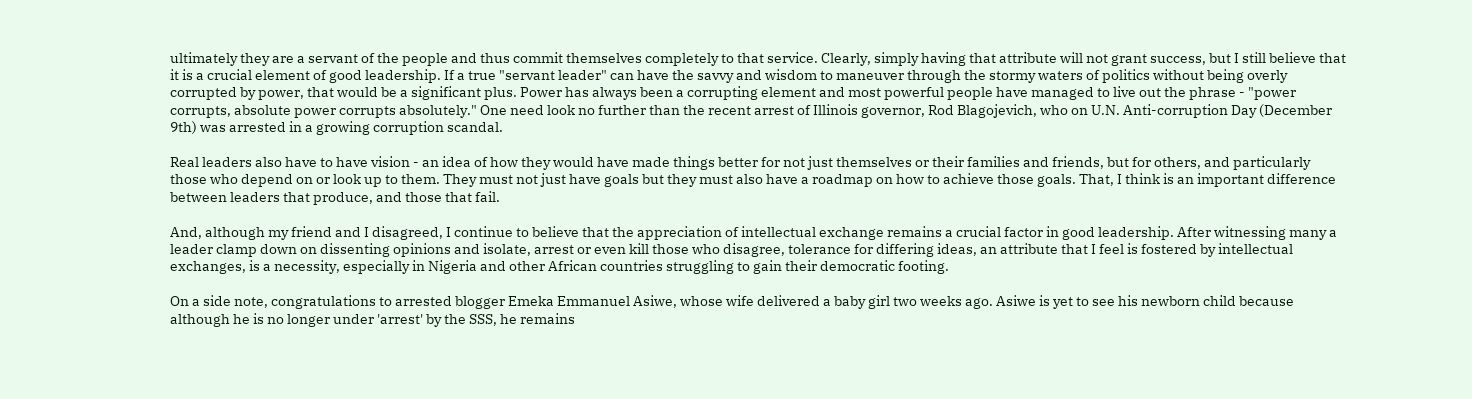ultimately they are a servant of the people and thus commit themselves completely to that service. Clearly, simply having that attribute will not grant success, but I still believe that it is a crucial element of good leadership. If a true "servant leader" can have the savvy and wisdom to maneuver through the stormy waters of politics without being overly corrupted by power, that would be a significant plus. Power has always been a corrupting element and most powerful people have managed to live out the phrase - "power corrupts, absolute power corrupts absolutely." One need look no further than the recent arrest of Illinois governor, Rod Blagojevich, who on U.N. Anti-corruption Day (December 9th) was arrested in a growing corruption scandal.

Real leaders also have to have vision - an idea of how they would have made things better for not just themselves or their families and friends, but for others, and particularly those who depend on or look up to them. They must not just have goals but they must also have a roadmap on how to achieve those goals. That, I think is an important difference between leaders that produce, and those that fail.

And, although my friend and I disagreed, I continue to believe that the appreciation of intellectual exchange remains a crucial factor in good leadership. After witnessing many a leader clamp down on dissenting opinions and isolate, arrest or even kill those who disagree, tolerance for differing ideas, an attribute that I feel is fostered by intellectual exchanges, is a necessity, especially in Nigeria and other African countries struggling to gain their democratic footing.

On a side note, congratulations to arrested blogger Emeka Emmanuel Asiwe, whose wife delivered a baby girl two weeks ago. Asiwe is yet to see his newborn child because although he is no longer under 'arrest' by the SSS, he remains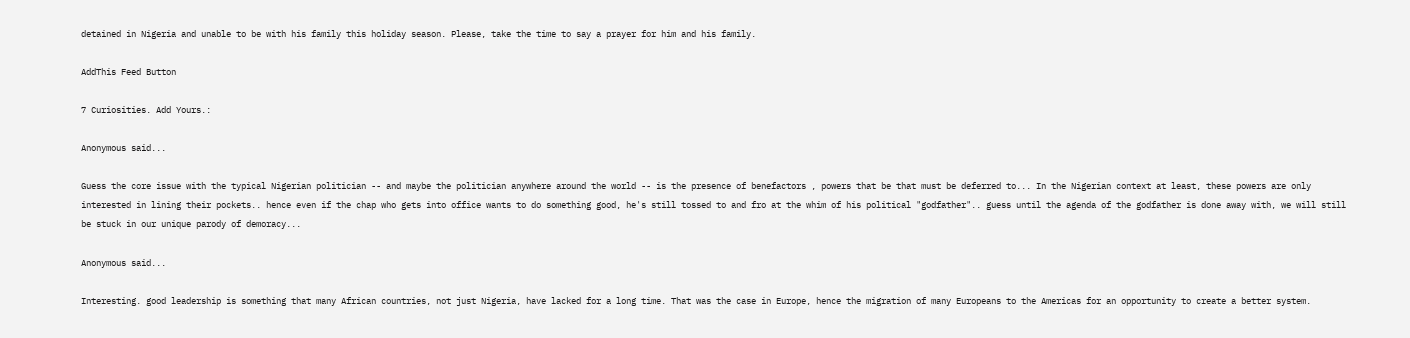detained in Nigeria and unable to be with his family this holiday season. Please, take the time to say a prayer for him and his family.

AddThis Feed Button

7 Curiosities. Add Yours.:

Anonymous said...

Guess the core issue with the typical Nigerian politician -- and maybe the politician anywhere around the world -- is the presence of benefactors , powers that be that must be deferred to... In the Nigerian context at least, these powers are only interested in lining their pockets.. hence even if the chap who gets into office wants to do something good, he's still tossed to and fro at the whim of his political "godfather".. guess until the agenda of the godfather is done away with, we will still be stuck in our unique parody of demoracy...

Anonymous said...

Interesting. good leadership is something that many African countries, not just Nigeria, have lacked for a long time. That was the case in Europe, hence the migration of many Europeans to the Americas for an opportunity to create a better system.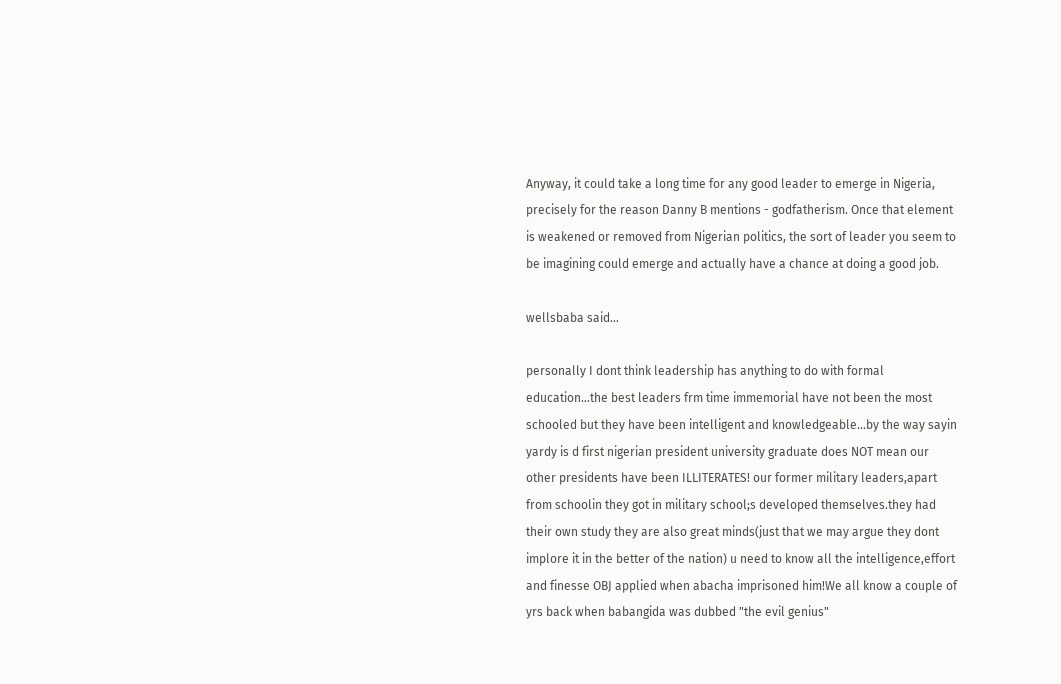Anyway, it could take a long time for any good leader to emerge in Nigeria, precisely for the reason Danny B mentions - godfatherism. Once that element is weakened or removed from Nigerian politics, the sort of leader you seem to be imagining could emerge and actually have a chance at doing a good job.

wellsbaba said...

personally I dont think leadership has anything to do with formal education...the best leaders frm time immemorial have not been the most schooled but they have been intelligent and knowledgeable...by the way sayin yardy is d first nigerian president university graduate does NOT mean our other presidents have been ILLITERATES! our former military leaders,apart from schoolin they got in military school;s developed themselves.they had their own study they are also great minds(just that we may argue they dont implore it in the better of the nation) u need to know all the intelligence,effort and finesse OBJ applied when abacha imprisoned him!We all know a couple of yrs back when babangida was dubbed "the evil genius"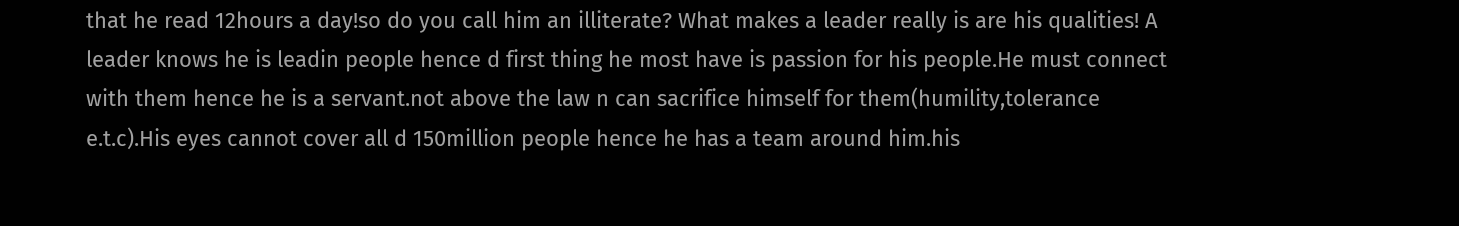that he read 12hours a day!so do you call him an illiterate? What makes a leader really is are his qualities! A leader knows he is leadin people hence d first thing he most have is passion for his people.He must connect with them hence he is a servant.not above the law n can sacrifice himself for them(humility,tolerance e.t.c).His eyes cannot cover all d 150million people hence he has a team around him.his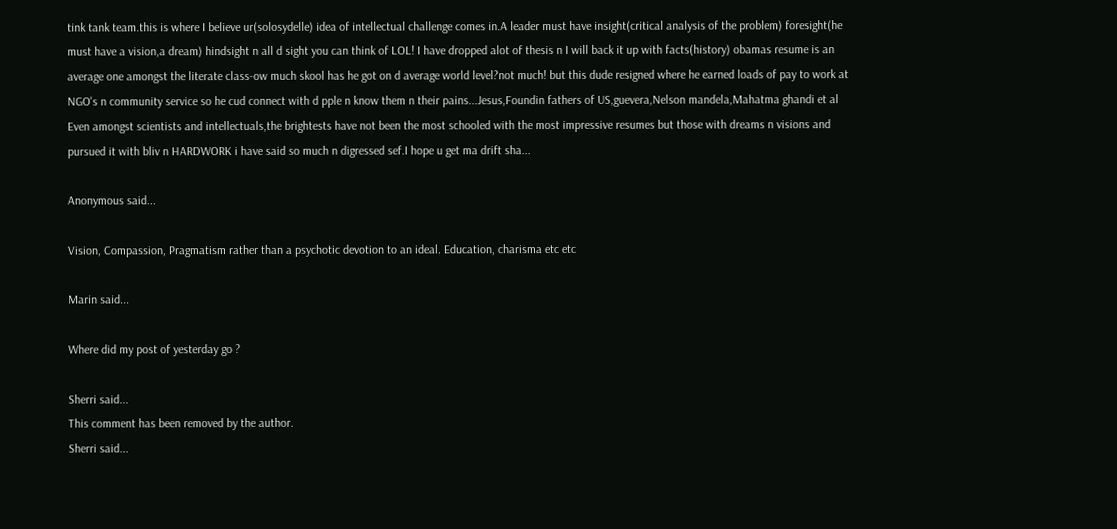tink tank team.this is where I believe ur(solosydelle) idea of intellectual challenge comes in.A leader must have insight(critical analysis of the problem) foresight(he must have a vision,a dream) hindsight n all d sight you can think of LOL! I have dropped alot of thesis n I will back it up with facts(history) obamas resume is an average one amongst the literate class-ow much skool has he got on d average world level?not much! but this dude resigned where he earned loads of pay to work at NGO's n community service so he cud connect with d pple n know them n their pains...Jesus,Foundin fathers of US,guevera,Nelson mandela,Mahatma ghandi et al
Even amongst scientists and intellectuals,the brightests have not been the most schooled with the most impressive resumes but those with dreams n visions and pursued it with bliv n HARDWORK i have said so much n digressed sef.I hope u get ma drift sha...

Anonymous said...

Vision, Compassion, Pragmatism rather than a psychotic devotion to an ideal. Education, charisma etc etc

Marin said...

Where did my post of yesterday go ?

Sherri said...
This comment has been removed by the author.
Sherri said...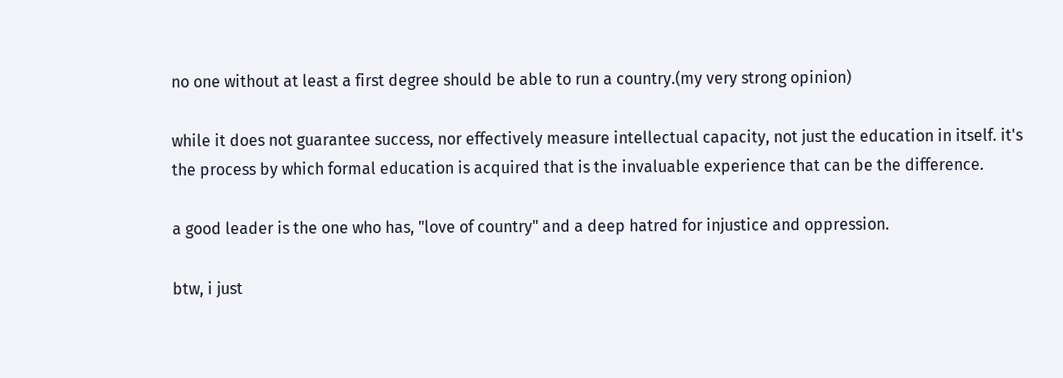no one without at least a first degree should be able to run a country.(my very strong opinion)

while it does not guarantee success, nor effectively measure intellectual capacity, not just the education in itself. it's the process by which formal education is acquired that is the invaluable experience that can be the difference.

a good leader is the one who has, "love of country" and a deep hatred for injustice and oppression.

btw, i just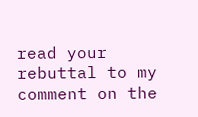read your rebuttal to my comment on the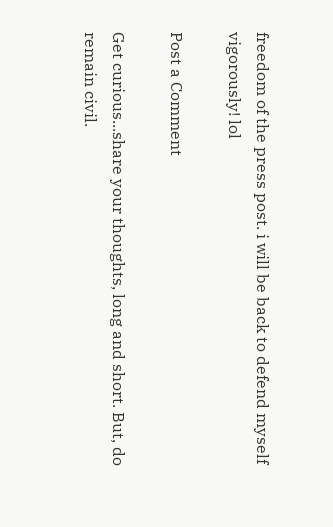freedom of the press post. i will be back to defend myself vigorously! lol

Post a Comment

Get curious...share your thoughts, long and short. But, do remain civil.